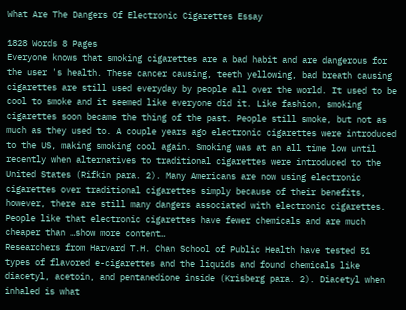What Are The Dangers Of Electronic Cigarettes Essay

1828 Words 8 Pages
Everyone knows that smoking cigarettes are a bad habit and are dangerous for the user 's health. These cancer causing, teeth yellowing, bad breath causing cigarettes are still used everyday by people all over the world. It used to be cool to smoke and it seemed like everyone did it. Like fashion, smoking cigarettes soon became the thing of the past. People still smoke, but not as much as they used to. A couple years ago electronic cigarettes were introduced to the US, making smoking cool again. Smoking was at an all time low until recently when alternatives to traditional cigarettes were introduced to the United States (Rifkin para. 2). Many Americans are now using electronic cigarettes over traditional cigarettes simply because of their benefits, however, there are still many dangers associated with electronic cigarettes. People like that electronic cigarettes have fewer chemicals and are much cheaper than …show more content…
Researchers from Harvard T.H. Chan School of Public Health have tested 51 types of flavored e-cigarettes and the liquids and found chemicals like diacetyl, acetoin, and pentanedione inside (Krisberg para. 2). Diacetyl when inhaled is what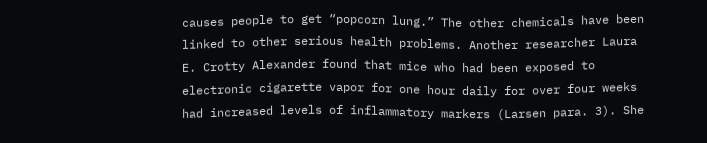causes people to get “popcorn lung.” The other chemicals have been linked to other serious health problems. Another researcher Laura E. Crotty Alexander found that mice who had been exposed to electronic cigarette vapor for one hour daily for over four weeks had increased levels of inflammatory markers (Larsen para. 3). She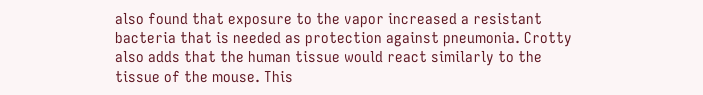also found that exposure to the vapor increased a resistant bacteria that is needed as protection against pneumonia. Crotty also adds that the human tissue would react similarly to the tissue of the mouse. This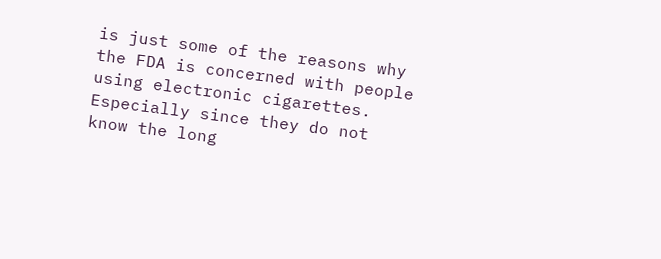is just some of the reasons why the FDA is concerned with people using electronic cigarettes. Especially since they do not know the long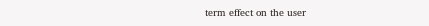term effect on the user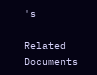's

Related Documents